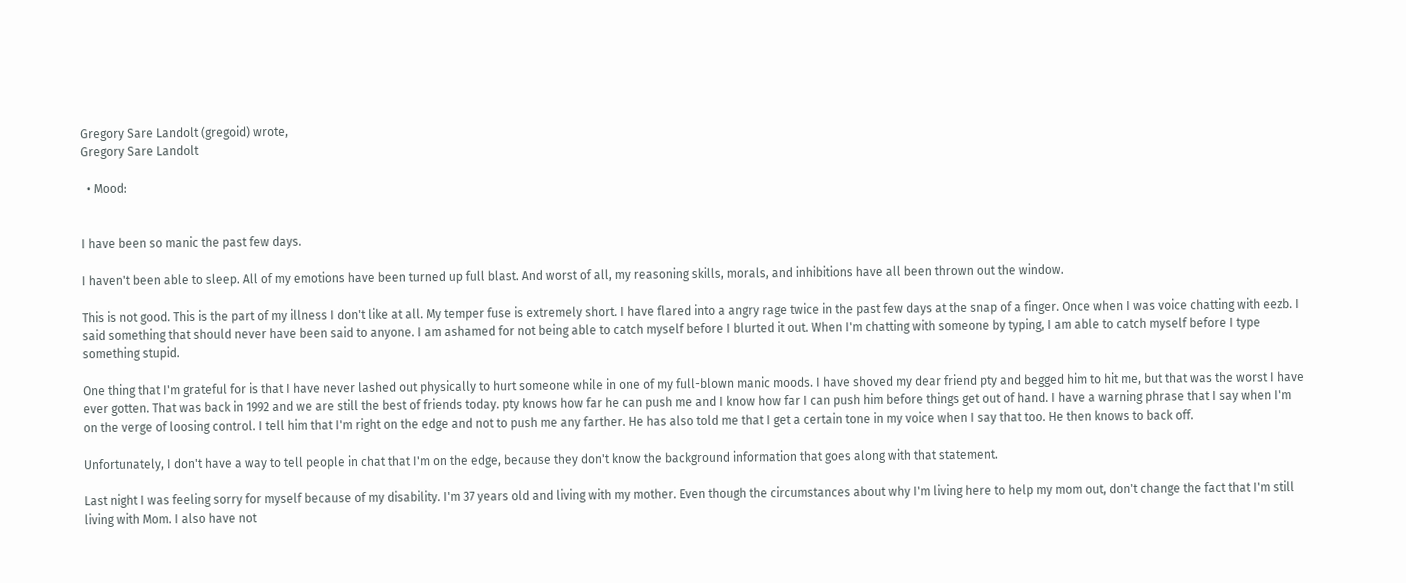Gregory Sare Landolt (gregoid) wrote,
Gregory Sare Landolt

  • Mood:


I have been so manic the past few days.

I haven't been able to sleep. All of my emotions have been turned up full blast. And worst of all, my reasoning skills, morals, and inhibitions have all been thrown out the window.

This is not good. This is the part of my illness I don't like at all. My temper fuse is extremely short. I have flared into a angry rage twice in the past few days at the snap of a finger. Once when I was voice chatting with eezb. I said something that should never have been said to anyone. I am ashamed for not being able to catch myself before I blurted it out. When I'm chatting with someone by typing, I am able to catch myself before I type something stupid.

One thing that I'm grateful for is that I have never lashed out physically to hurt someone while in one of my full-blown manic moods. I have shoved my dear friend pty and begged him to hit me, but that was the worst I have ever gotten. That was back in 1992 and we are still the best of friends today. pty knows how far he can push me and I know how far I can push him before things get out of hand. I have a warning phrase that I say when I'm on the verge of loosing control. I tell him that I'm right on the edge and not to push me any farther. He has also told me that I get a certain tone in my voice when I say that too. He then knows to back off.

Unfortunately, I don't have a way to tell people in chat that I'm on the edge, because they don't know the background information that goes along with that statement.

Last night I was feeling sorry for myself because of my disability. I'm 37 years old and living with my mother. Even though the circumstances about why I'm living here to help my mom out, don't change the fact that I'm still living with Mom. I also have not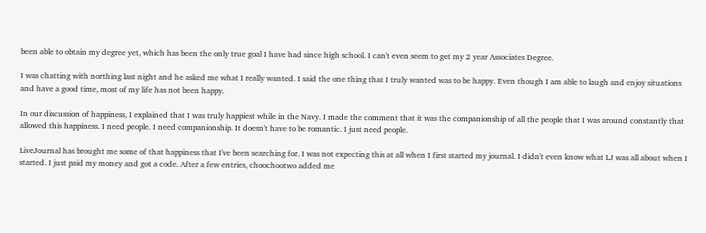been able to obtain my degree yet, which has been the only true goal I have had since high school. I can't even seem to get my 2 year Associates Degree.

I was chatting with northing last night and he asked me what I really wanted. I said the one thing that I truly wanted was to be happy. Even though I am able to laugh and enjoy situations and have a good time, most of my life has not been happy.

In our discussion of happiness, I explained that I was truly happiest while in the Navy. I made the comment that it was the companionship of all the people that I was around constantly that allowed this happiness. I need people. I need companionship. It doesn't have to be romantic. I just need people.

LiveJournal has brought me some of that happiness that I've been searching for. I was not expecting this at all when I first started my journal. I didn't even know what LJ was all about when I started. I just paid my money and got a code. After a few entries, choochootwo added me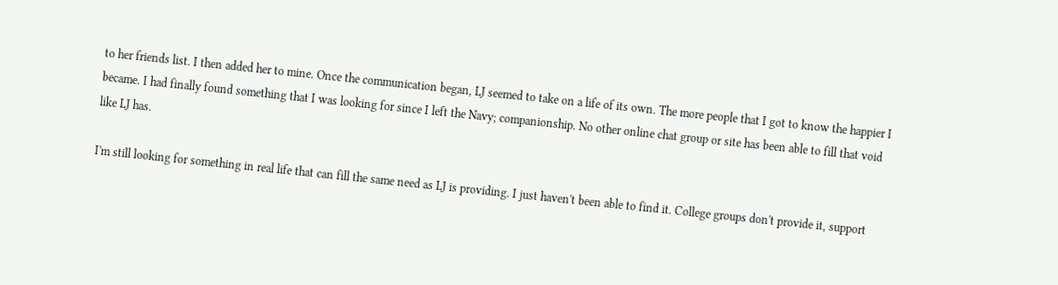to her friends list. I then added her to mine. Once the communication began, LJ seemed to take on a life of its own. The more people that I got to know the happier I became. I had finally found something that I was looking for since I left the Navy; companionship. No other online chat group or site has been able to fill that void like LJ has.

I'm still looking for something in real life that can fill the same need as LJ is providing. I just haven't been able to find it. College groups don't provide it, support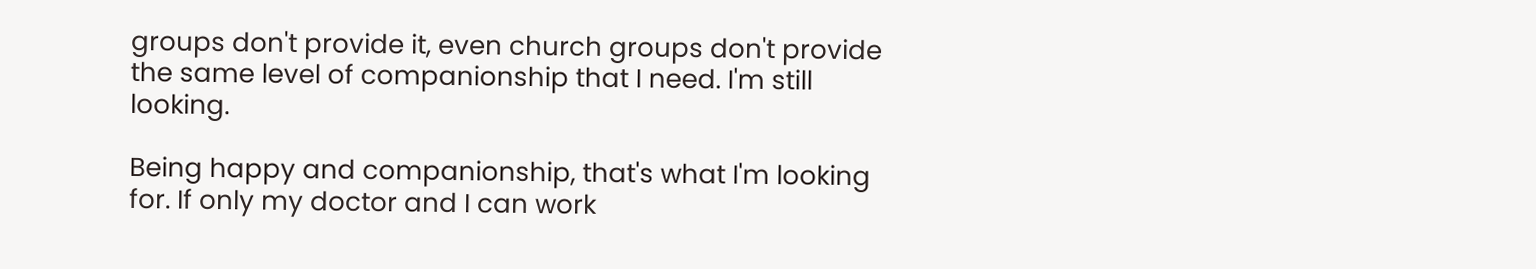groups don't provide it, even church groups don't provide the same level of companionship that I need. I'm still looking.

Being happy and companionship, that's what I'm looking for. If only my doctor and I can work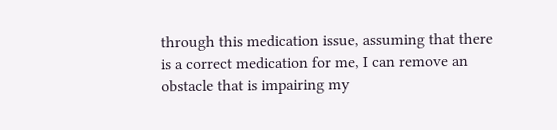through this medication issue, assuming that there is a correct medication for me, I can remove an obstacle that is impairing my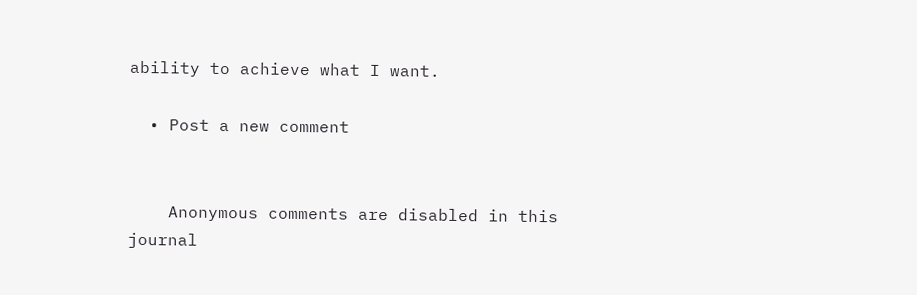ability to achieve what I want.

  • Post a new comment


    Anonymous comments are disabled in this journal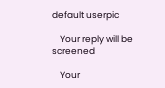default userpic

    Your reply will be screened

    Your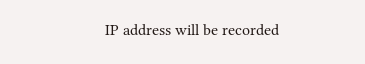IP address will be recorded